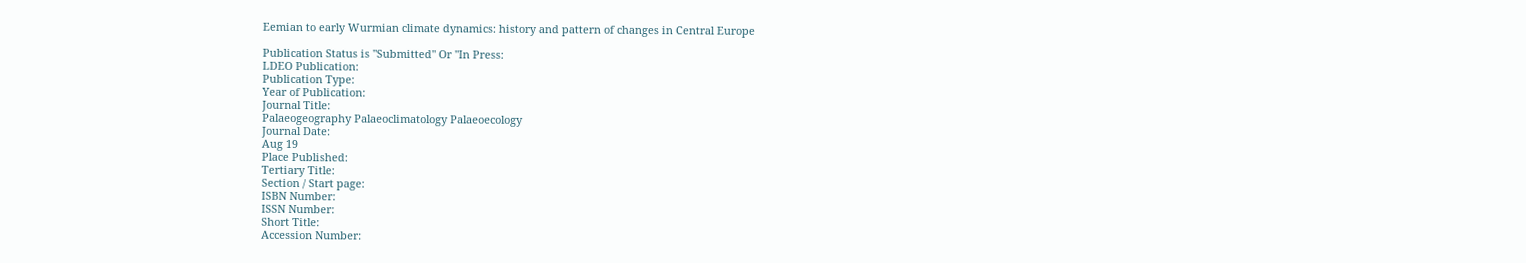Eemian to early Wurmian climate dynamics: history and pattern of changes in Central Europe

Publication Status is "Submitted" Or "In Press:
LDEO Publication:
Publication Type:
Year of Publication:
Journal Title:
Palaeogeography Palaeoclimatology Palaeoecology
Journal Date:
Aug 19
Place Published:
Tertiary Title:
Section / Start page:
ISBN Number:
ISSN Number:
Short Title:
Accession Number: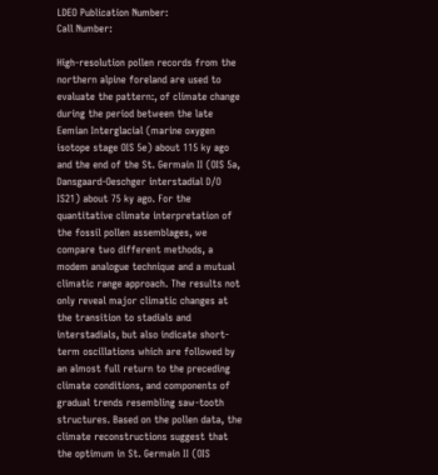LDEO Publication Number:
Call Number:

High-resolution pollen records from the northern alpine foreland are used to evaluate the pattern:, of climate change during the period between the late Eemian Interglacial (marine oxygen isotope stage OIS 5e) about 115 ky ago and the end of the St. Germain II (OIS 5a, Dansgaard-Oeschger interstadial D/O IS21) about 75 ky ago. For the quantitative climate interpretation of the fossil pollen assemblages, we compare two different methods, a modem analogue technique and a mutual climatic range approach. The results not only reveal major climatic changes at the transition to stadials and interstadials, but also indicate short-term oscillations which are followed by an almost full return to the preceding climate conditions, and components of gradual trends resembling saw-tooth structures. Based on the pollen data, the climate reconstructions suggest that the optimum in St. Germain II (OIS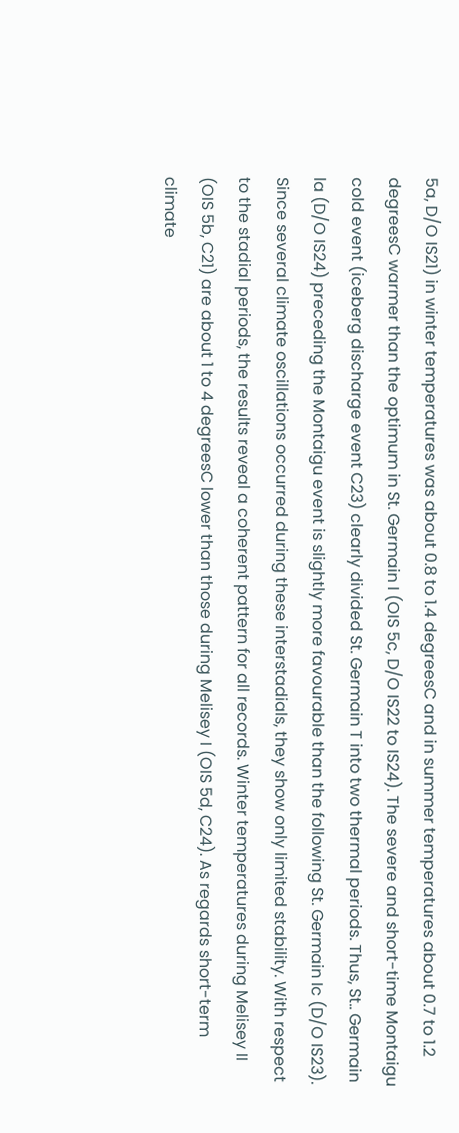5a, D/O IS21) in winter temperatures was about 0.8 to 1.4 degreesC and in summer temperatures about 0.7 to 1.2 degreesC warmer than the optimum in St. Germain I (OIS 5c, D/O IS22 to IS24). The severe and short-time Montaigu cold event (iceberg discharge event C23) clearly divided St. Germain T into two thermal periods. Thus, St.. Germain la (D/O IS24) preceding the Montaigu event is slightly more favourable than the following St. Germain Ic (D/O IS23). Since several climate oscillations occurred during these interstadials, they show only limited stability. With respect to the stadial periods, the results reveal a coherent pattern for all records. Winter temperatures during Melisey II (OIS 5b, C21) are about 1 to 4 degreesC lower than those during Melisey I (OIS 5d, C24). As regards short-term climate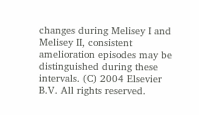changes during Melisey I and Melisey II, consistent amelioration episodes may be distinguished during these intervals. (C) 2004 Elsevier B.V. All rights reserved.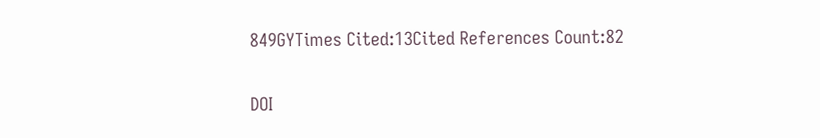849GYTimes Cited:13Cited References Count:82

DOI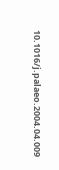10.1016/j.palaeo.2004.04.009